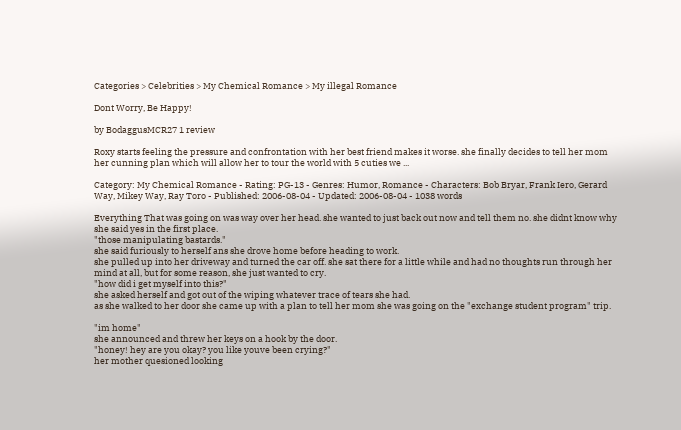Categories > Celebrities > My Chemical Romance > My illegal Romance

Dont Worry, Be Happy!

by BodaggusMCR27 1 review

Roxy starts feeling the pressure and confrontation with her best friend makes it worse. she finally decides to tell her mom her cunning plan which will allow her to tour the world with 5 cuties we ...

Category: My Chemical Romance - Rating: PG-13 - Genres: Humor, Romance - Characters: Bob Bryar, Frank Iero, Gerard Way, Mikey Way, Ray Toro - Published: 2006-08-04 - Updated: 2006-08-04 - 1038 words

Everything That was going on was way over her head. she wanted to just back out now and tell them no. she didnt know why she said yes in the first place.
"those manipulating bastards."
she said furiously to herself ans she drove home before heading to work.
she pulled up into her driveway and turned the car off. she sat there for a little while and had no thoughts run through her mind at all, but for some reason, she just wanted to cry.
"how did i get myself into this?"
she asked herself and got out of the wiping whatever trace of tears she had.
as she walked to her door she came up with a plan to tell her mom she was going on the "exchange student program" trip.

"im home"
she announced and threw her keys on a hook by the door.
"honey! hey are you okay? you like youve been crying?"
her mother quesioned looking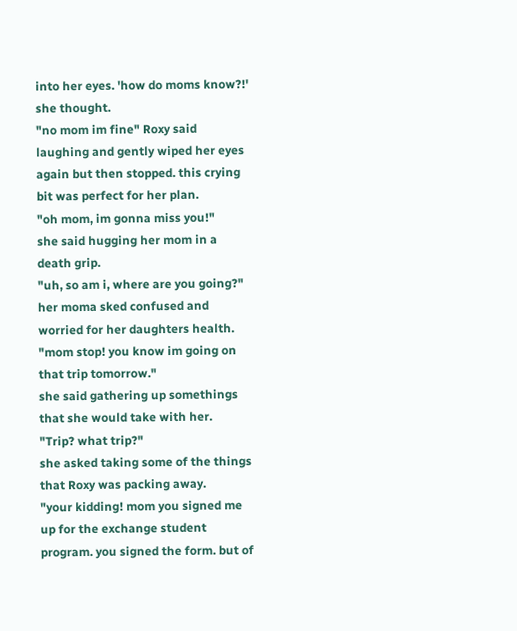into her eyes. 'how do moms know?!' she thought.
"no mom im fine" Roxy said laughing and gently wiped her eyes again but then stopped. this crying bit was perfect for her plan.
"oh mom, im gonna miss you!"
she said hugging her mom in a death grip.
"uh, so am i, where are you going?"
her moma sked confused and worried for her daughters health.
"mom stop! you know im going on that trip tomorrow."
she said gathering up somethings that she would take with her.
"Trip? what trip?"
she asked taking some of the things that Roxy was packing away.
"your kidding! mom you signed me up for the exchange student program. you signed the form. but of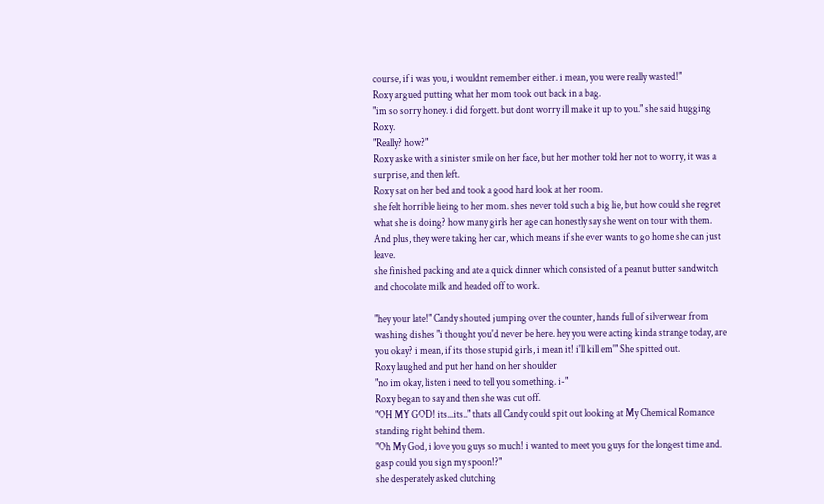course, if i was you, i wouldnt remember either. i mean, you were really wasted!"
Roxy argued putting what her mom took out back in a bag.
"im so sorry honey. i did forgett. but dont worry ill make it up to you." she said hugging Roxy.
"Really? how?"
Roxy aske with a sinister smile on her face, but her mother told her not to worry, it was a surprise, and then left.
Roxy sat on her bed and took a good hard look at her room.
she felt horrible lieing to her mom. shes never told such a big lie, but how could she regret what she is doing? how many girls her age can honestly say she went on tour with them.
And plus, they were taking her car, which means if she ever wants to go home she can just leave.
she finished packing and ate a quick dinner which consisted of a peanut butter sandwitch and chocolate milk and headed off to work.

"hey your late!" Candy shouted jumping over the counter, hands full of silverwear from washing dishes "i thought you'd never be here. hey you were acting kinda strange today, are you okay? i mean, if its those stupid girls, i mean it! i'll kill em'" She spitted out.
Roxy laughed and put her hand on her shoulder
"no im okay, listen i need to tell you something. i-"
Roxy began to say and then she was cut off.
"OH MY GOD! its...its.." thats all Candy could spit out looking at My Chemical Romance standing right behind them.
"Oh My God, i love you guys so much! i wanted to meet you guys for the longest time and. gasp could you sign my spoon!?"
she desperately asked clutching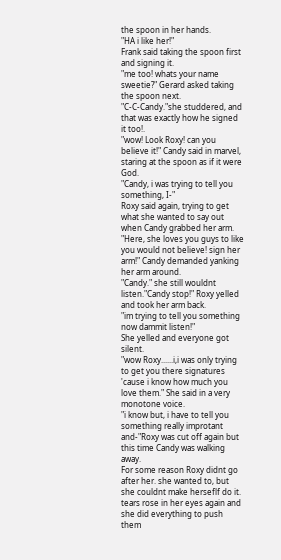the spoon in her hands.
"HA i like her!"
Frank said taking the spoon first and signing it.
"me too! whats your name sweetie?" Gerard asked taking the spoon next.
"C-C-Candy."she studdered, and that was exactly how he signed it too!.
"wow! Look Roxy! can you believe it!" Candy said in marvel, staring at the spoon as if it were God.
"Candy, i was trying to tell you something, I-"
Roxy said again, trying to get what she wanted to say out when Candy grabbed her arm.
"Here, she loves you guys to like you would not believe! sign her arm!" Candy demanded yanking her arm around.
"Candy." she still wouldnt listen."Candy stop!" Roxy yelled and took her arm back.
"im trying to tell you something now dammit listen!"
She yelled and everyone got silent.
"wow Roxy......i,i was only trying to get you there signatures 'cause i know how much you love them." She said in a very monotone voice.
"i know but, i have to tell you something really improtant and-"Roxy was cut off again but this time Candy was walking away.
For some reason Roxy didnt go after her. she wanted to, but she couldnt make herseflf do it. tears rose in her eyes again and she did everything to push them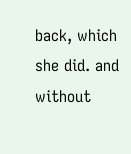back, which she did. and without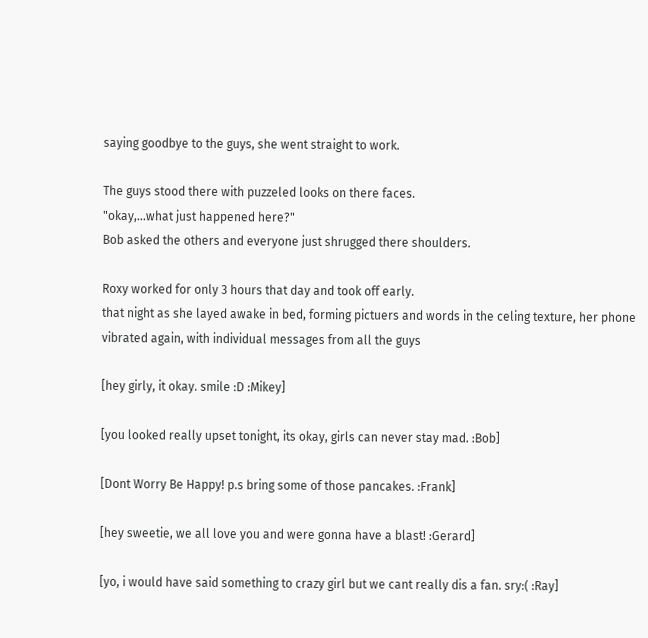saying goodbye to the guys, she went straight to work.

The guys stood there with puzzeled looks on there faces.
"okay,...what just happened here?"
Bob asked the others and everyone just shrugged there shoulders.

Roxy worked for only 3 hours that day and took off early.
that night as she layed awake in bed, forming pictuers and words in the celing texture, her phone vibrated again, with individual messages from all the guys

[hey girly, it okay. smile :D :Mikey]

[you looked really upset tonight, its okay, girls can never stay mad. :Bob]

[Dont Worry Be Happy! p.s bring some of those pancakes. :Frank]

[hey sweetie, we all love you and were gonna have a blast! :Gerard]

[yo, i would have said something to crazy girl but we cant really dis a fan. sry:( :Ray]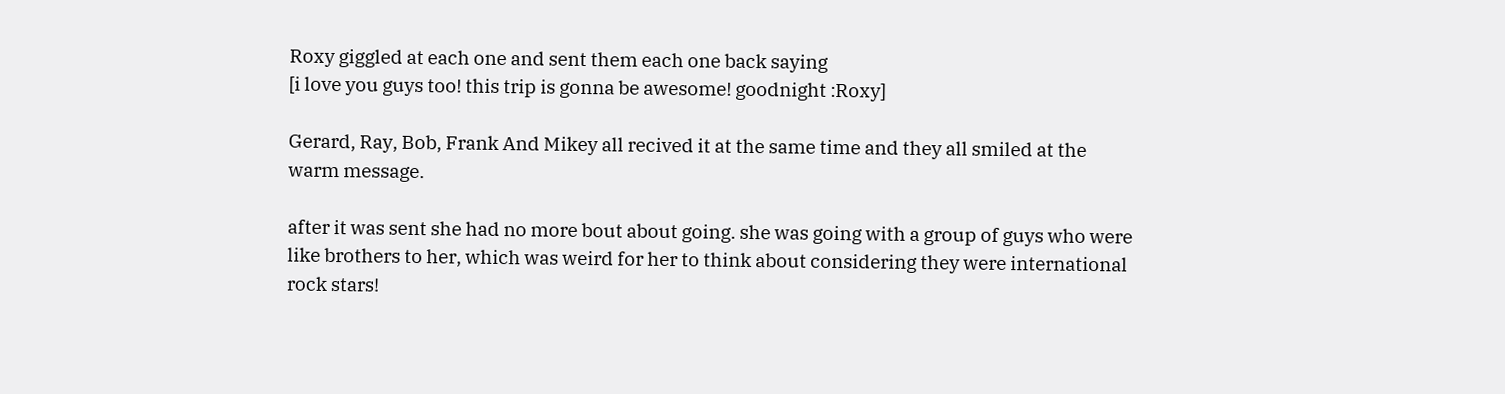Roxy giggled at each one and sent them each one back saying
[i love you guys too! this trip is gonna be awesome! goodnight :Roxy]

Gerard, Ray, Bob, Frank And Mikey all recived it at the same time and they all smiled at the warm message.

after it was sent she had no more bout about going. she was going with a group of guys who were like brothers to her, which was weird for her to think about considering they were international rock stars!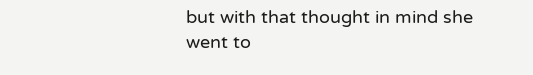but with that thought in mind she went to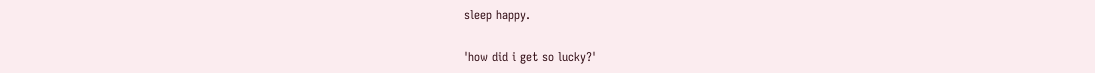sleep happy.

'how did i get so lucky?'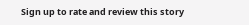Sign up to rate and review this story